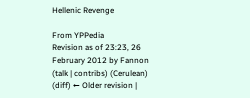Hellenic Revenge

From YPPedia
Revision as of 23:23, 26 February 2012 by Fannon (talk | contribs) (Cerulean)
(diff) ← Older revision |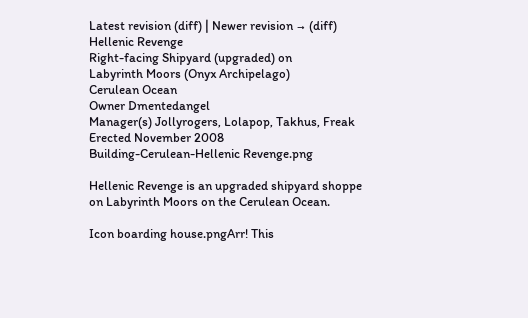Latest revision (diff) | Newer revision → (diff)
Hellenic Revenge
Right-facing Shipyard (upgraded) on
Labyrinth Moors (Onyx Archipelago)
Cerulean Ocean
Owner Dmentedangel
Manager(s) Jollyrogers, Lolapop, Takhus, Freak
Erected November 2008
Building-Cerulean-Hellenic Revenge.png

Hellenic Revenge is an upgraded shipyard shoppe on Labyrinth Moors on the Cerulean Ocean.

Icon boarding house.pngArr! This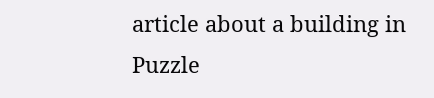article about a building in Puzzle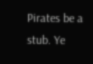Pirates be a stub. Ye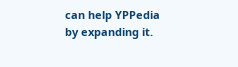can help YPPedia by expanding it.